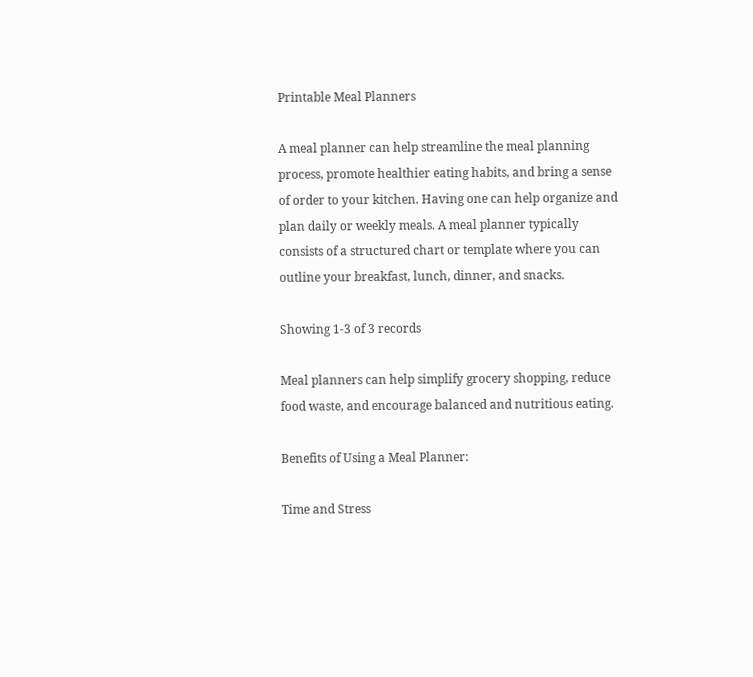Printable Meal Planners

A meal planner can help streamline the meal planning process, promote healthier eating habits, and bring a sense of order to your kitchen. Having one can help organize and plan daily or weekly meals. A meal planner typically consists of a structured chart or template where you can outline your breakfast, lunch, dinner, and snacks.

Showing 1-3 of 3 records

Meal planners can help simplify grocery shopping, reduce food waste, and encourage balanced and nutritious eating.

Benefits of Using a Meal Planner:

Time and Stress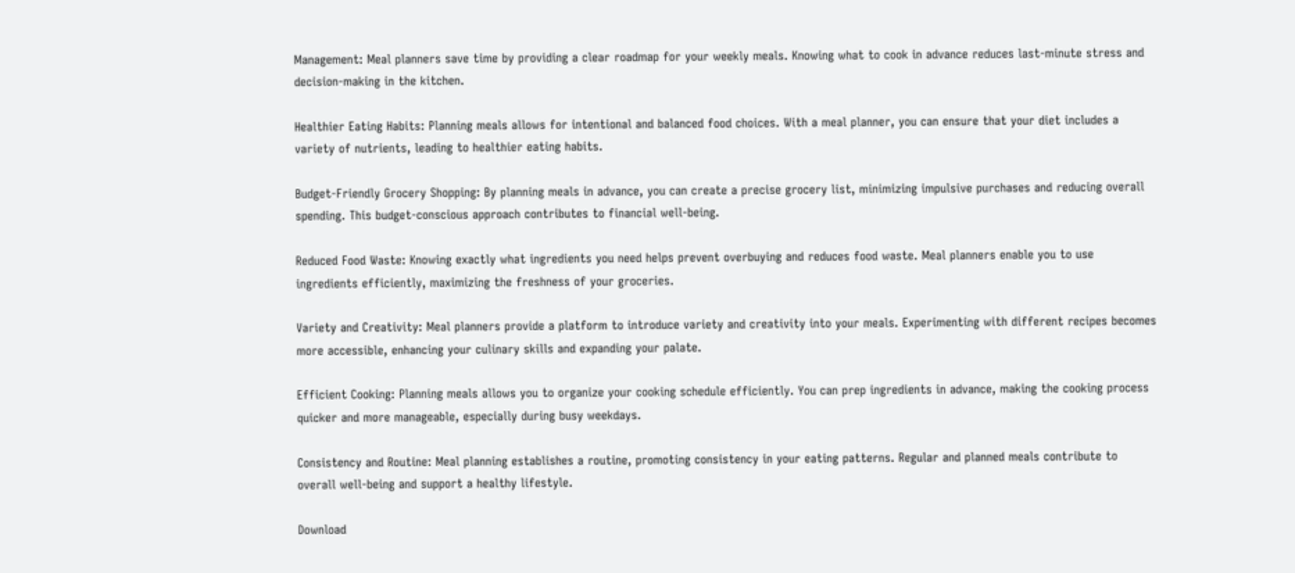Management: Meal planners save time by providing a clear roadmap for your weekly meals. Knowing what to cook in advance reduces last-minute stress and decision-making in the kitchen.

Healthier Eating Habits: Planning meals allows for intentional and balanced food choices. With a meal planner, you can ensure that your diet includes a variety of nutrients, leading to healthier eating habits.

Budget-Friendly Grocery Shopping: By planning meals in advance, you can create a precise grocery list, minimizing impulsive purchases and reducing overall spending. This budget-conscious approach contributes to financial well-being.

Reduced Food Waste: Knowing exactly what ingredients you need helps prevent overbuying and reduces food waste. Meal planners enable you to use ingredients efficiently, maximizing the freshness of your groceries.

Variety and Creativity: Meal planners provide a platform to introduce variety and creativity into your meals. Experimenting with different recipes becomes more accessible, enhancing your culinary skills and expanding your palate.

Efficient Cooking: Planning meals allows you to organize your cooking schedule efficiently. You can prep ingredients in advance, making the cooking process quicker and more manageable, especially during busy weekdays.

Consistency and Routine: Meal planning establishes a routine, promoting consistency in your eating patterns. Regular and planned meals contribute to overall well-being and support a healthy lifestyle.

Download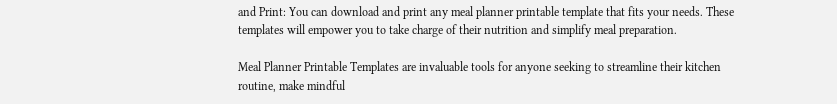and Print: You can download and print any meal planner printable template that fits your needs. These templates will empower you to take charge of their nutrition and simplify meal preparation.

Meal Planner Printable Templates are invaluable tools for anyone seeking to streamline their kitchen routine, make mindful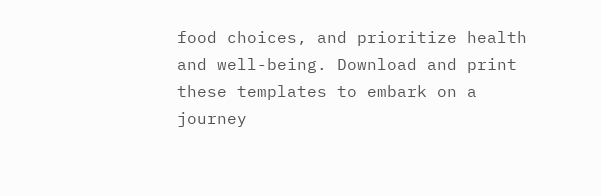food choices, and prioritize health and well-being. Download and print these templates to embark on a journey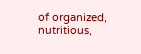of organized, nutritious,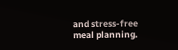and stress-free meal planning.